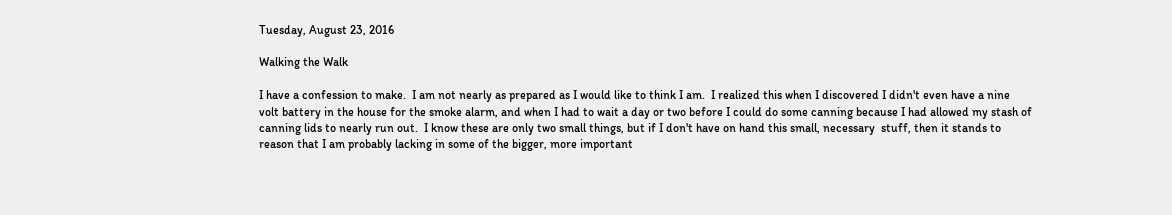Tuesday, August 23, 2016

Walking the Walk

I have a confession to make.  I am not nearly as prepared as I would like to think I am.  I realized this when I discovered I didn't even have a nine volt battery in the house for the smoke alarm, and when I had to wait a day or two before I could do some canning because I had allowed my stash of canning lids to nearly run out.  I know these are only two small things, but if I don't have on hand this small, necessary  stuff, then it stands to reason that I am probably lacking in some of the bigger, more important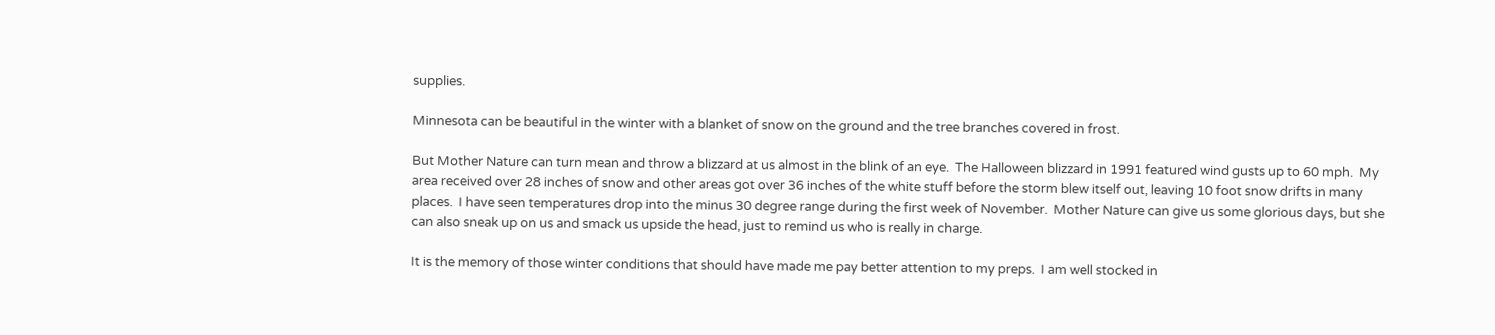supplies.

Minnesota can be beautiful in the winter with a blanket of snow on the ground and the tree branches covered in frost.

But Mother Nature can turn mean and throw a blizzard at us almost in the blink of an eye.  The Halloween blizzard in 1991 featured wind gusts up to 60 mph.  My area received over 28 inches of snow and other areas got over 36 inches of the white stuff before the storm blew itself out, leaving 10 foot snow drifts in many places.  I have seen temperatures drop into the minus 30 degree range during the first week of November.  Mother Nature can give us some glorious days, but she can also sneak up on us and smack us upside the head, just to remind us who is really in charge.

It is the memory of those winter conditions that should have made me pay better attention to my preps.  I am well stocked in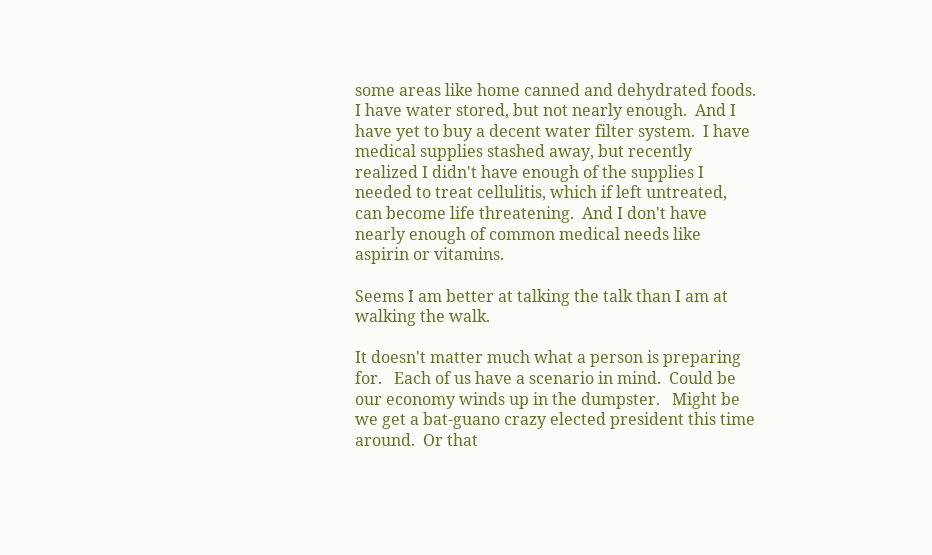some areas like home canned and dehydrated foods.  I have water stored, but not nearly enough.  And I have yet to buy a decent water filter system.  I have medical supplies stashed away, but recently realized I didn't have enough of the supplies I needed to treat cellulitis, which if left untreated, can become life threatening.  And I don't have nearly enough of common medical needs like aspirin or vitamins.

Seems I am better at talking the talk than I am at walking the walk.

It doesn't matter much what a person is preparing for.   Each of us have a scenario in mind.  Could be our economy winds up in the dumpster.   Might be we get a bat-guano crazy elected president this time around.  Or that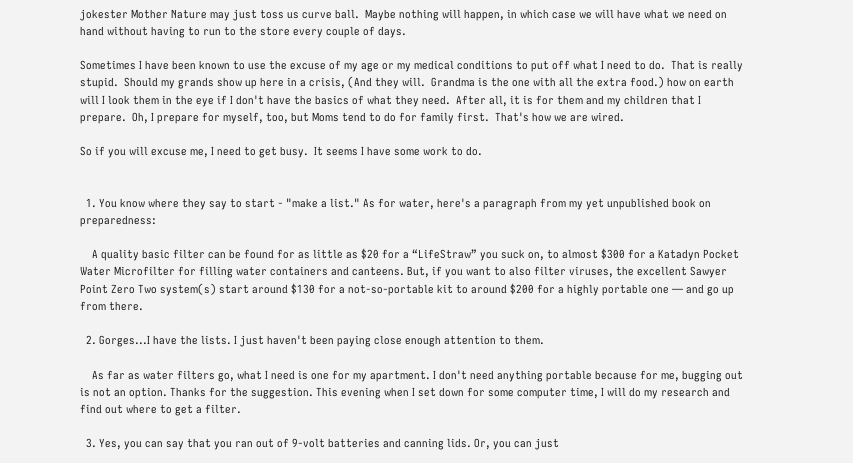jokester Mother Nature may just toss us curve ball.  Maybe nothing will happen, in which case we will have what we need on hand without having to run to the store every couple of days.

Sometimes I have been known to use the excuse of my age or my medical conditions to put off what I need to do.  That is really stupid.  Should my grands show up here in a crisis, (And they will.  Grandma is the one with all the extra food.) how on earth will I look them in the eye if I don't have the basics of what they need.  After all, it is for them and my children that I prepare.  Oh, I prepare for myself, too, but Moms tend to do for family first.  That's how we are wired.

So if you will excuse me, I need to get busy.  It seems I have some work to do.


  1. You know where they say to start - "make a list." As for water, here's a paragraph from my yet unpublished book on preparedness:

    A quality basic filter can be found for as little as $20 for a “LifeStraw” you suck on, to almost $300 for a Katadyn Pocket Water Microfilter for filling water containers and canteens. But, if you want to also filter viruses, the excellent Sawyer Point Zero Two system(s) start around $130 for a not-so-portable kit to around $200 for a highly portable one — and go up from there.

  2. Gorges...I have the lists. I just haven't been paying close enough attention to them.

    As far as water filters go, what I need is one for my apartment. I don't need anything portable because for me, bugging out is not an option. Thanks for the suggestion. This evening when I set down for some computer time, I will do my research and find out where to get a filter.

  3. Yes, you can say that you ran out of 9-volt batteries and canning lids. Or, you can just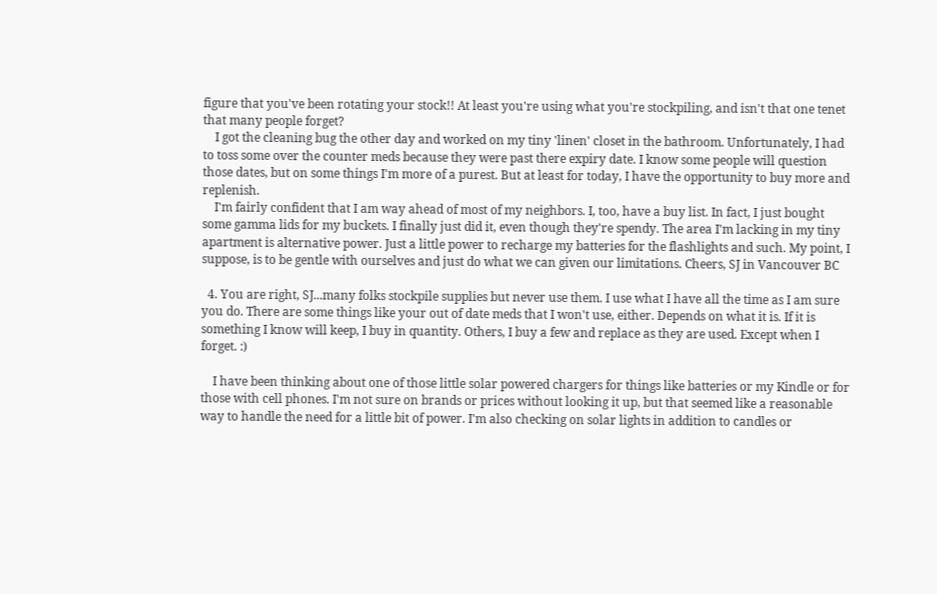figure that you've been rotating your stock!! At least you're using what you're stockpiling, and isn't that one tenet that many people forget?
    I got the cleaning bug the other day and worked on my tiny 'linen' closet in the bathroom. Unfortunately, I had to toss some over the counter meds because they were past there expiry date. I know some people will question those dates, but on some things I'm more of a purest. But at least for today, I have the opportunity to buy more and replenish.
    I'm fairly confident that I am way ahead of most of my neighbors. I, too, have a buy list. In fact, I just bought some gamma lids for my buckets. I finally just did it, even though they're spendy. The area I'm lacking in my tiny apartment is alternative power. Just a little power to recharge my batteries for the flashlights and such. My point, I suppose, is to be gentle with ourselves and just do what we can given our limitations. Cheers, SJ in Vancouver BC

  4. You are right, SJ...many folks stockpile supplies but never use them. I use what I have all the time as I am sure you do. There are some things like your out of date meds that I won't use, either. Depends on what it is. If it is something I know will keep, I buy in quantity. Others, I buy a few and replace as they are used. Except when I forget. :)

    I have been thinking about one of those little solar powered chargers for things like batteries or my Kindle or for those with cell phones. I'm not sure on brands or prices without looking it up, but that seemed like a reasonable way to handle the need for a little bit of power. I'm also checking on solar lights in addition to candles or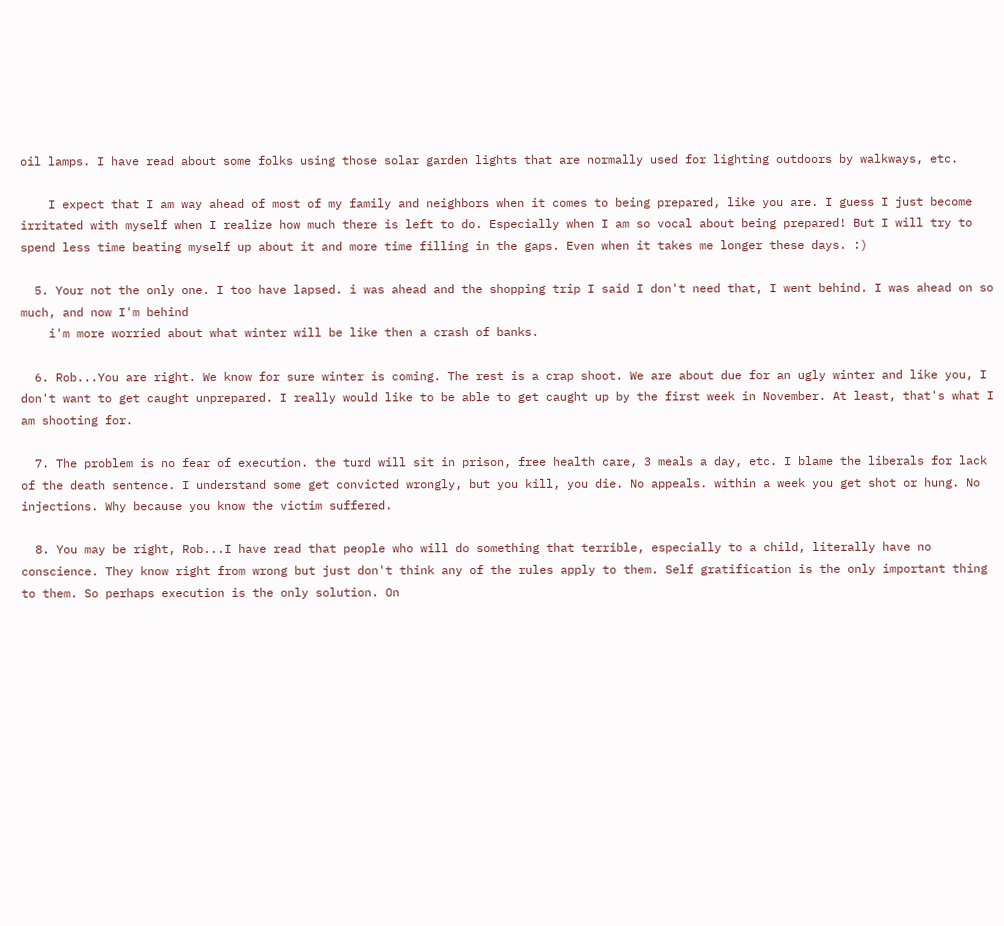oil lamps. I have read about some folks using those solar garden lights that are normally used for lighting outdoors by walkways, etc.

    I expect that I am way ahead of most of my family and neighbors when it comes to being prepared, like you are. I guess I just become irritated with myself when I realize how much there is left to do. Especially when I am so vocal about being prepared! But I will try to spend less time beating myself up about it and more time filling in the gaps. Even when it takes me longer these days. :)

  5. Your not the only one. I too have lapsed. i was ahead and the shopping trip I said I don't need that, I went behind. I was ahead on so much, and now I'm behind
    i'm more worried about what winter will be like then a crash of banks.

  6. Rob...You are right. We know for sure winter is coming. The rest is a crap shoot. We are about due for an ugly winter and like you, I don't want to get caught unprepared. I really would like to be able to get caught up by the first week in November. At least, that's what I am shooting for.

  7. The problem is no fear of execution. the turd will sit in prison, free health care, 3 meals a day, etc. I blame the liberals for lack of the death sentence. I understand some get convicted wrongly, but you kill, you die. No appeals. within a week you get shot or hung. No injections. Why because you know the victim suffered.

  8. You may be right, Rob...I have read that people who will do something that terrible, especially to a child, literally have no conscience. They know right from wrong but just don't think any of the rules apply to them. Self gratification is the only important thing to them. So perhaps execution is the only solution. On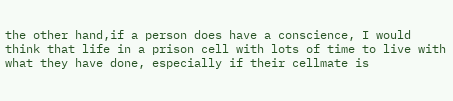the other hand,if a person does have a conscience, I would think that life in a prison cell with lots of time to live with what they have done, especially if their cellmate is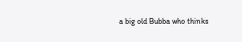a big old Bubba who thinks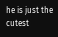he is just the cutest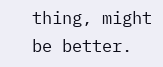thing, might be better.